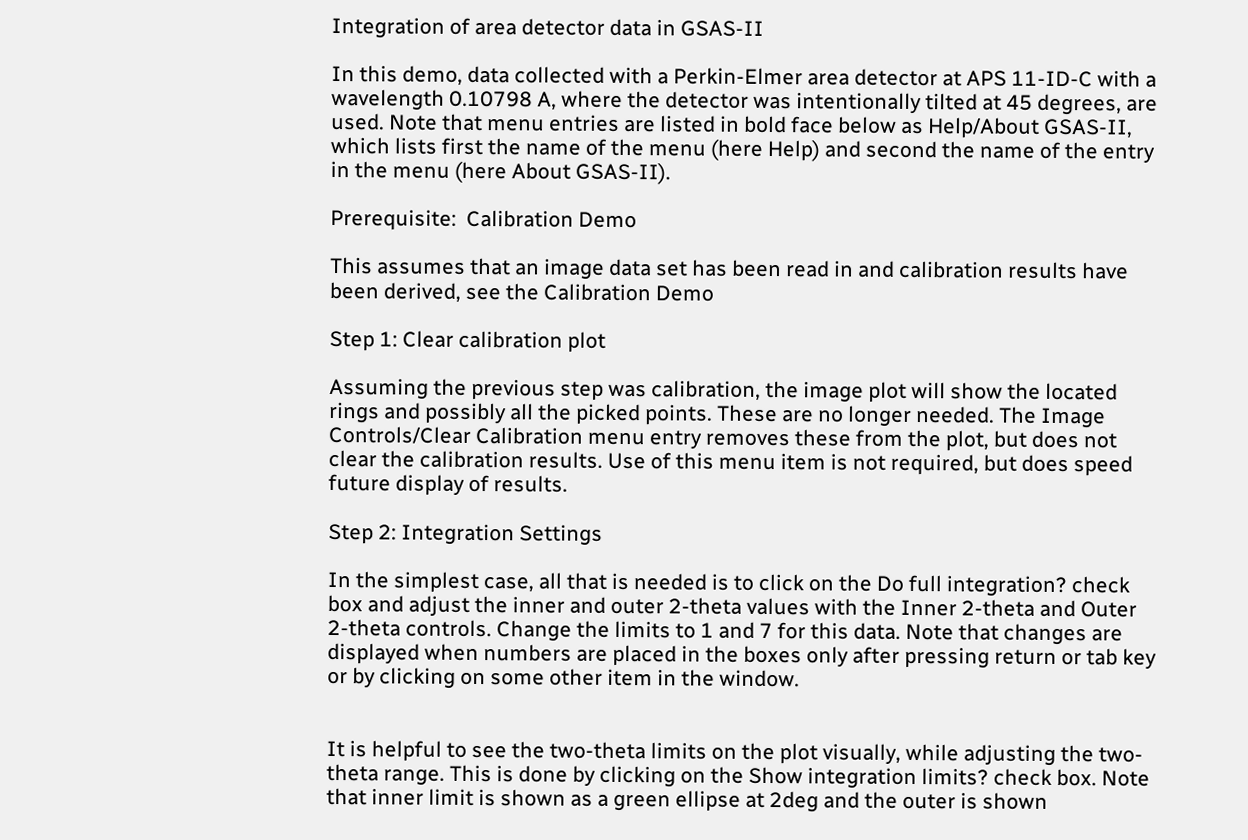Integration of area detector data in GSAS-II

In this demo, data collected with a Perkin-Elmer area detector at APS 11-ID-C with a wavelength 0.10798 A, where the detector was intentionally tilted at 45 degrees, are used. Note that menu entries are listed in bold face below as Help/About GSAS-II, which lists first the name of the menu (here Help) and second the name of the entry in the menu (here About GSAS-II).

Prerequisite:  Calibration Demo

This assumes that an image data set has been read in and calibration results have been derived, see the Calibration Demo

Step 1: Clear calibration plot

Assuming the previous step was calibration, the image plot will show the located rings and possibly all the picked points. These are no longer needed. The Image Controls/Clear Calibration menu entry removes these from the plot, but does not clear the calibration results. Use of this menu item is not required, but does speed future display of results.

Step 2: Integration Settings

In the simplest case, all that is needed is to click on the Do full integration? check box and adjust the inner and outer 2-theta values with the Inner 2-theta and Outer 2-theta controls. Change the limits to 1 and 7 for this data. Note that changes are displayed when numbers are placed in the boxes only after pressing return or tab key or by clicking on some other item in the window.


It is helpful to see the two-theta limits on the plot visually, while adjusting the two-theta range. This is done by clicking on the Show integration limits? check box. Note that inner limit is shown as a green ellipse at 2deg and the outer is shown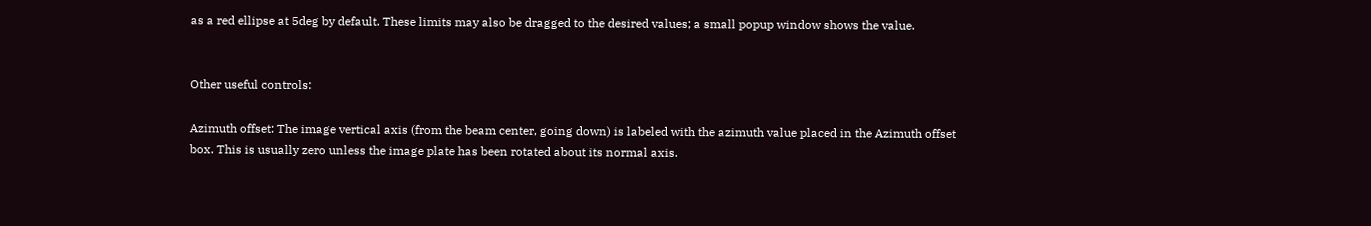as a red ellipse at 5deg by default. These limits may also be dragged to the desired values; a small popup window shows the value.


Other useful controls:

Azimuth offset: The image vertical axis (from the beam center, going down) is labeled with the azimuth value placed in the Azimuth offset box. This is usually zero unless the image plate has been rotated about its normal axis.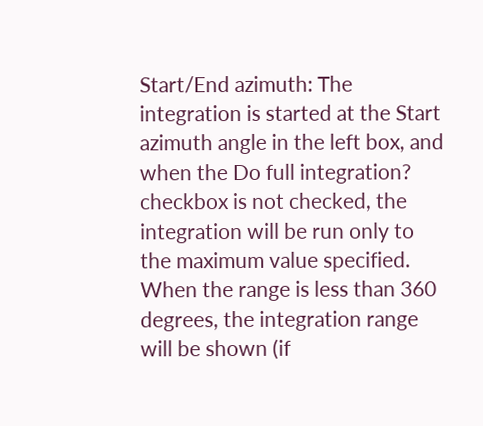Start/End azimuth: The integration is started at the Start azimuth angle in the left box, and when the Do full integration? checkbox is not checked, the integration will be run only to the maximum value specified. When the range is less than 360 degrees, the integration range will be shown (if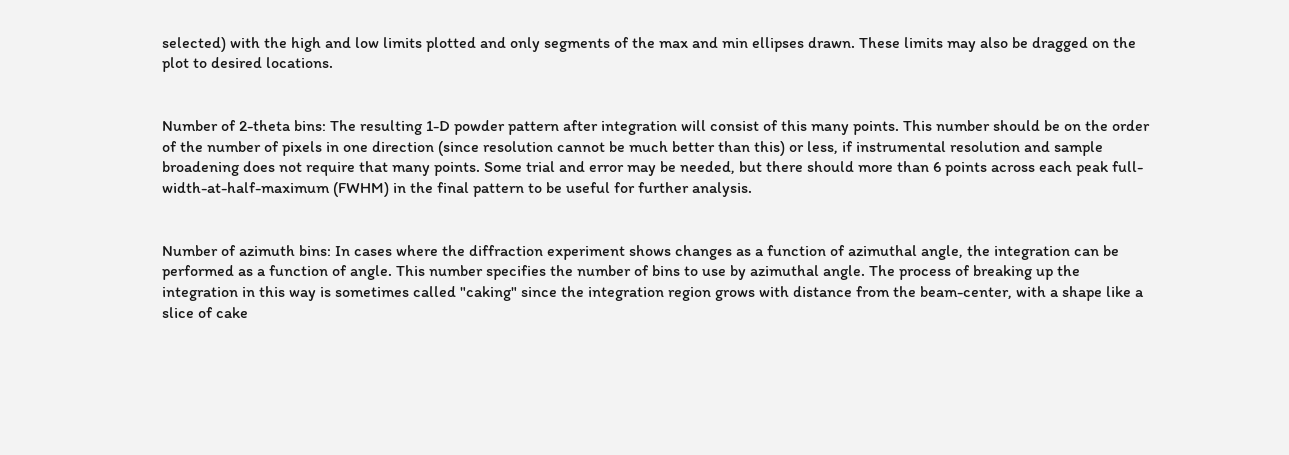selected) with the high and low limits plotted and only segments of the max and min ellipses drawn. These limits may also be dragged on the plot to desired locations.


Number of 2-theta bins: The resulting 1-D powder pattern after integration will consist of this many points. This number should be on the order of the number of pixels in one direction (since resolution cannot be much better than this) or less, if instrumental resolution and sample broadening does not require that many points. Some trial and error may be needed, but there should more than 6 points across each peak full-width-at-half-maximum (FWHM) in the final pattern to be useful for further analysis.


Number of azimuth bins: In cases where the diffraction experiment shows changes as a function of azimuthal angle, the integration can be performed as a function of angle. This number specifies the number of bins to use by azimuthal angle. The process of breaking up the integration in this way is sometimes called "caking" since the integration region grows with distance from the beam-center, with a shape like a slice of cake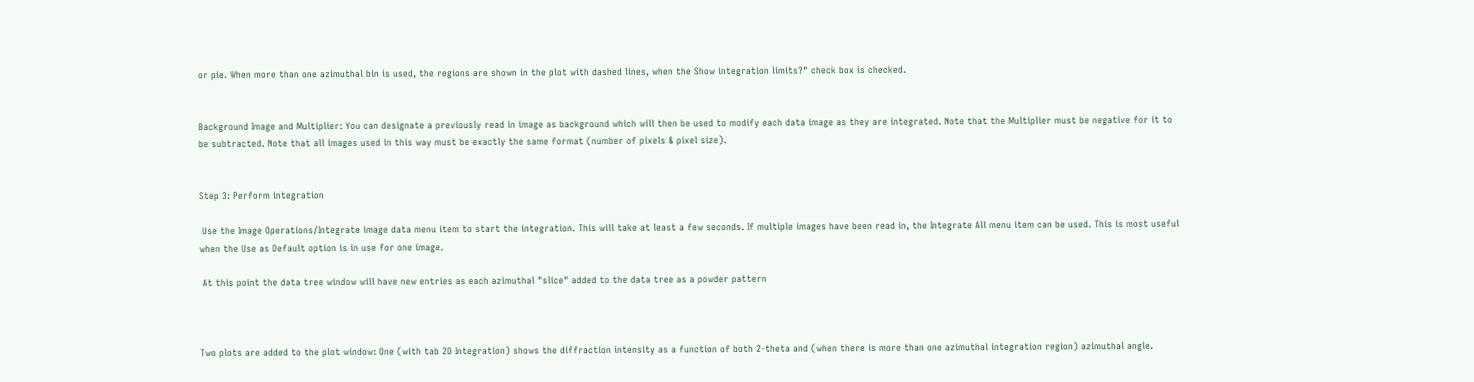or pie. When more than one azimuthal bin is used, the regions are shown in the plot with dashed lines, when the Show integration limits?" check box is checked.


Background Image and Multiplier: You can designate a previously read in image as background which will then be used to modify each data image as they are integrated. Note that the Multiplier must be negative for it to be subtracted. Note that all images used in this way must be exactly the same format (number of pixels & pixel size).


Step 3: Perform integration

 Use the Image Operations/Integrate image data menu item to start the integration. This will take at least a few seconds. If multiple images have been read in, the Integrate All menu item can be used. This is most useful when the Use as Default option is in use for one image.

 At this point the data tree window will have new entries as each azimuthal "slice" added to the data tree as a powder pattern



Two plots are added to the plot window: One (with tab 2D Integration) shows the diffraction intensity as a function of both 2-theta and (when there is more than one azimuthal integration region) azimuthal angle.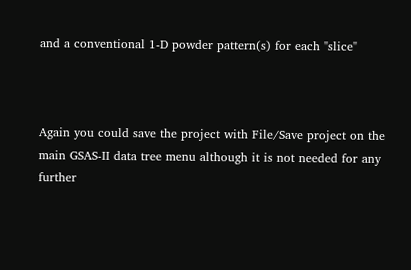and a conventional 1-D powder pattern(s) for each "slice"



Again you could save the project with File/Save project on the main GSAS-II data tree menu although it is not needed for any further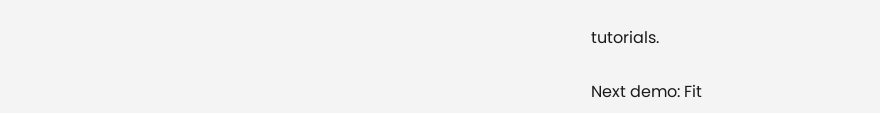tutorials.

Next demo: Fit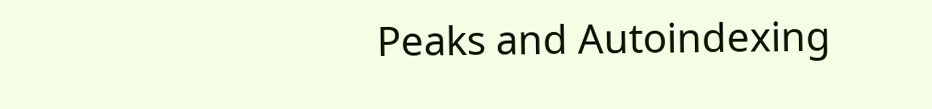Peaks and Autoindexing